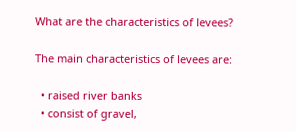What are the characteristics of levees?

The main characteristics of levees are:

  • raised river banks
  • consist of gravel,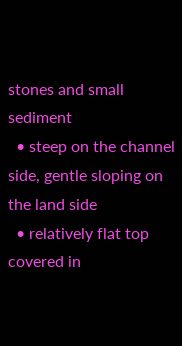stones and small sediment
  • steep on the channel side, gentle sloping on the land side
  • relatively flat top covered in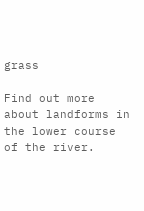grass

Find out more about landforms in the lower course of the river.